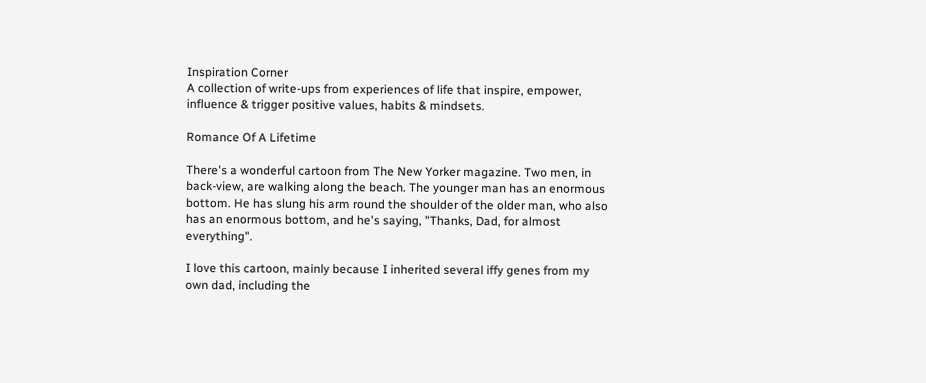Inspiration Corner
A collection of write-ups from experiences of life that inspire, empower, influence & trigger positive values, habits & mindsets.

Romance Of A Lifetime

There's a wonderful cartoon from The New Yorker magazine. Two men, in back-view, are walking along the beach. The younger man has an enormous bottom. He has slung his arm round the shoulder of the older man, who also has an enormous bottom, and he's saying, "Thanks, Dad, for almost everything".

I love this cartoon, mainly because I inherited several iffy genes from my own dad, including the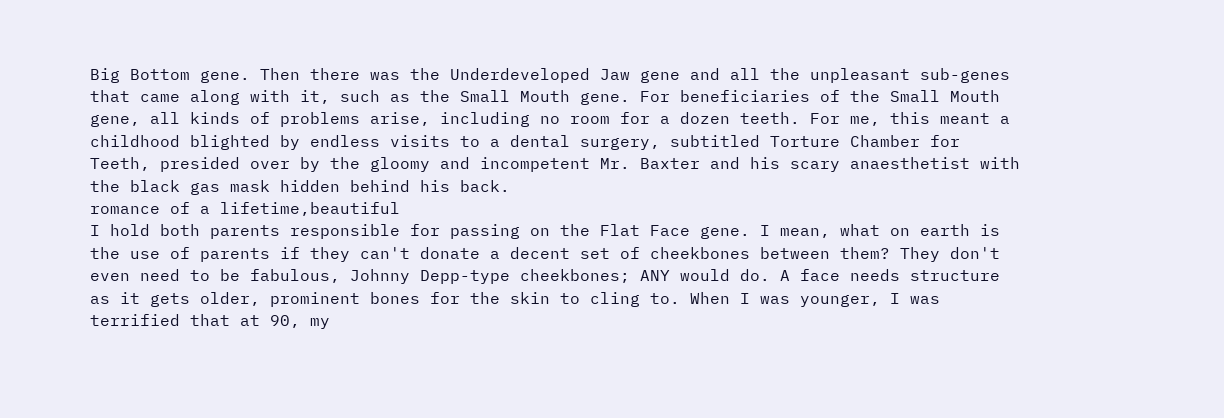Big Bottom gene. Then there was the Underdeveloped Jaw gene and all the unpleasant sub-genes that came along with it, such as the Small Mouth gene. For beneficiaries of the Small Mouth gene, all kinds of problems arise, including no room for a dozen teeth. For me, this meant a childhood blighted by endless visits to a dental surgery, subtitled Torture Chamber for Teeth, presided over by the gloomy and incompetent Mr. Baxter and his scary anaesthetist with the black gas mask hidden behind his back.
romance of a lifetime,beautiful
I hold both parents responsible for passing on the Flat Face gene. I mean, what on earth is the use of parents if they can't donate a decent set of cheekbones between them? They don't even need to be fabulous, Johnny Depp-type cheekbones; ANY would do. A face needs structure as it gets older, prominent bones for the skin to cling to. When I was younger, I was terrified that at 90, my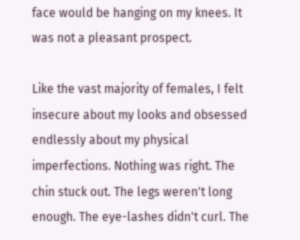face would be hanging on my knees. It was not a pleasant prospect.

Like the vast majority of females, I felt insecure about my looks and obsessed endlessly about my physical imperfections. Nothing was right. The chin stuck out. The legs weren't long enough. The eye-lashes didn't curl. The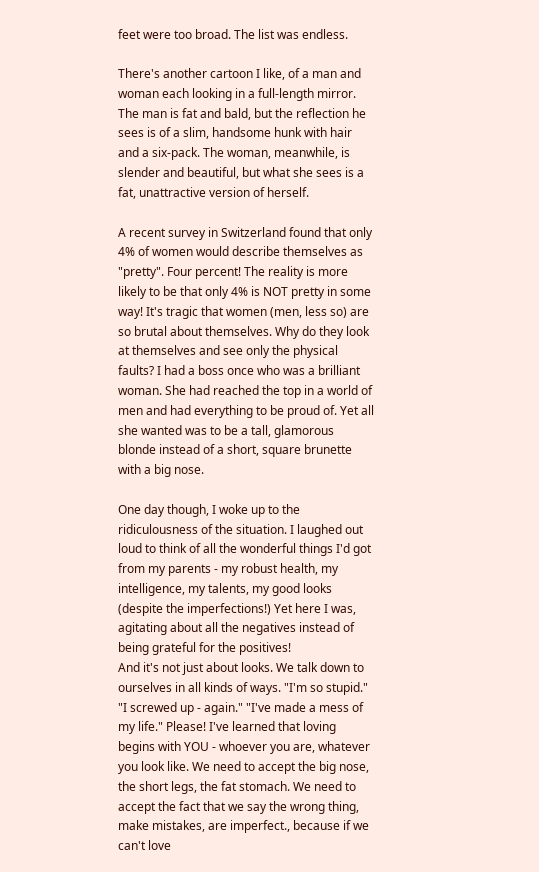feet were too broad. The list was endless.

There's another cartoon I like, of a man and woman each looking in a full-length mirror. The man is fat and bald, but the reflection he sees is of a slim, handsome hunk with hair and a six-pack. The woman, meanwhile, is slender and beautiful, but what she sees is a fat, unattractive version of herself.

A recent survey in Switzerland found that only 4% of women would describe themselves as "pretty". Four percent! The reality is more likely to be that only 4% is NOT pretty in some way! It's tragic that women (men, less so) are so brutal about themselves. Why do they look at themselves and see only the physical faults? I had a boss once who was a brilliant woman. She had reached the top in a world of men and had everything to be proud of. Yet all she wanted was to be a tall, glamorous blonde instead of a short, square brunette with a big nose.

One day though, I woke up to the ridiculousness of the situation. I laughed out loud to think of all the wonderful things I'd got from my parents - my robust health, my intelligence, my talents, my good looks (despite the imperfections!) Yet here I was, agitating about all the negatives instead of being grateful for the positives!
And it's not just about looks. We talk down to ourselves in all kinds of ways. "I'm so stupid." "I screwed up - again." "I've made a mess of my life." Please! I've learned that loving begins with YOU - whoever you are, whatever you look like. We need to accept the big nose, the short legs, the fat stomach. We need to accept the fact that we say the wrong thing, make mistakes, are imperfect., because if we can't love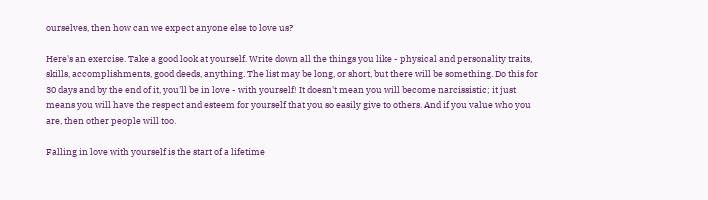ourselves, then how can we expect anyone else to love us?

Here's an exercise. Take a good look at yourself. Write down all the things you like - physical and personality traits, skills, accomplishments, good deeds, anything. The list may be long, or short, but there will be something. Do this for 30 days and by the end of it, you'll be in love - with yourself! It doesn't mean you will become narcissistic; it just means you will have the respect and esteem for yourself that you so easily give to others. And if you value who you are, then other people will too.

Falling in love with yourself is the start of a lifetime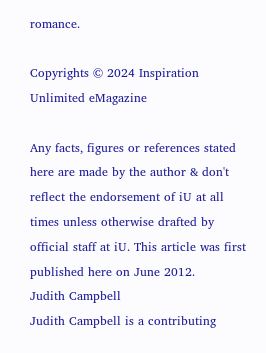romance.

Copyrights © 2024 Inspiration Unlimited eMagazine

Any facts, figures or references stated here are made by the author & don't reflect the endorsement of iU at all times unless otherwise drafted by official staff at iU. This article was first published here on June 2012.
Judith Campbell
Judith Campbell is a contributing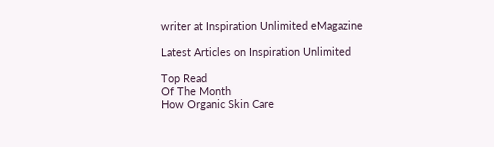writer at Inspiration Unlimited eMagazine

Latest Articles on Inspiration Unlimited

Top Read
Of The Month
How Organic Skin Care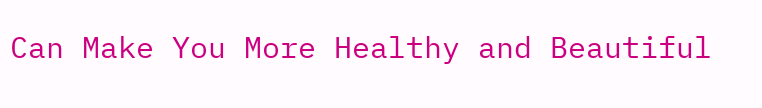Can Make You More Healthy and Beautiful